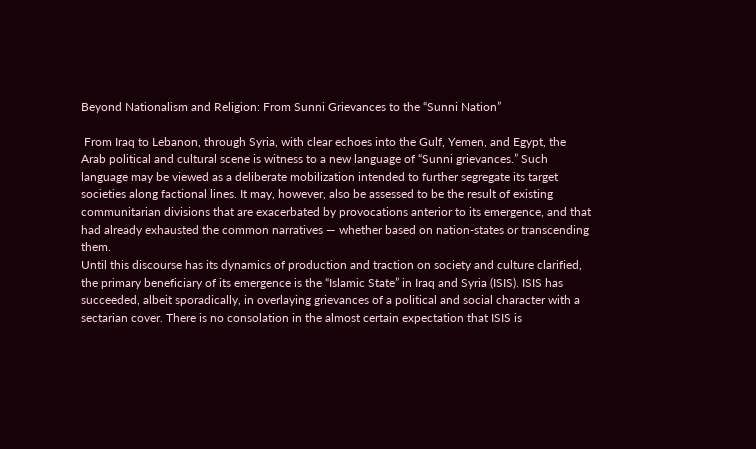Beyond Nationalism and Religion: From Sunni Grievances to the “Sunni Nation”

 From Iraq to Lebanon, through Syria, with clear echoes into the Gulf, Yemen, and Egypt, the Arab political and cultural scene is witness to a new language of “Sunni grievances.” Such language may be viewed as a deliberate mobilization intended to further segregate its target societies along factional lines. It may, however, also be assessed to be the result of existing communitarian divisions that are exacerbated by provocations anterior to its emergence, and that had already exhausted the common narratives — whether based on nation-states or transcending them.
Until this discourse has its dynamics of production and traction on society and culture clarified, the primary beneficiary of its emergence is the “Islamic State” in Iraq and Syria (ISIS). ISIS has succeeded, albeit sporadically, in overlaying grievances of a political and social character with a sectarian cover. There is no consolation in the almost certain expectation that ISIS is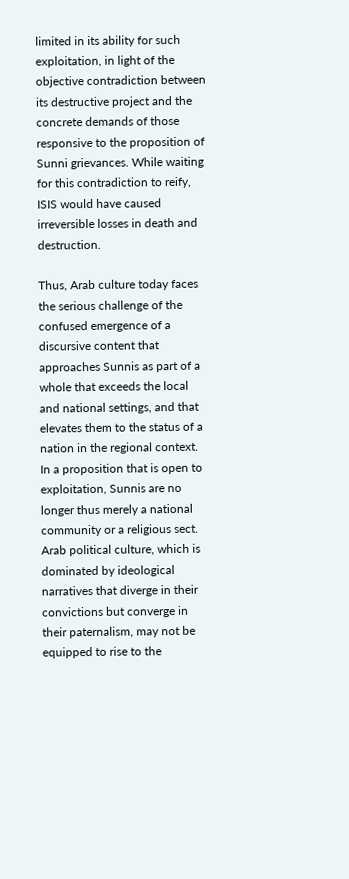limited in its ability for such exploitation, in light of the objective contradiction between its destructive project and the concrete demands of those responsive to the proposition of Sunni grievances. While waiting for this contradiction to reify, ISIS would have caused irreversible losses in death and destruction.

Thus, Arab culture today faces the serious challenge of the confused emergence of a discursive content that approaches Sunnis as part of a whole that exceeds the local and national settings, and that elevates them to the status of a nation in the regional context. In a proposition that is open to exploitation, Sunnis are no longer thus merely a national community or a religious sect. Arab political culture, which is dominated by ideological narratives that diverge in their convictions but converge in their paternalism, may not be equipped to rise to the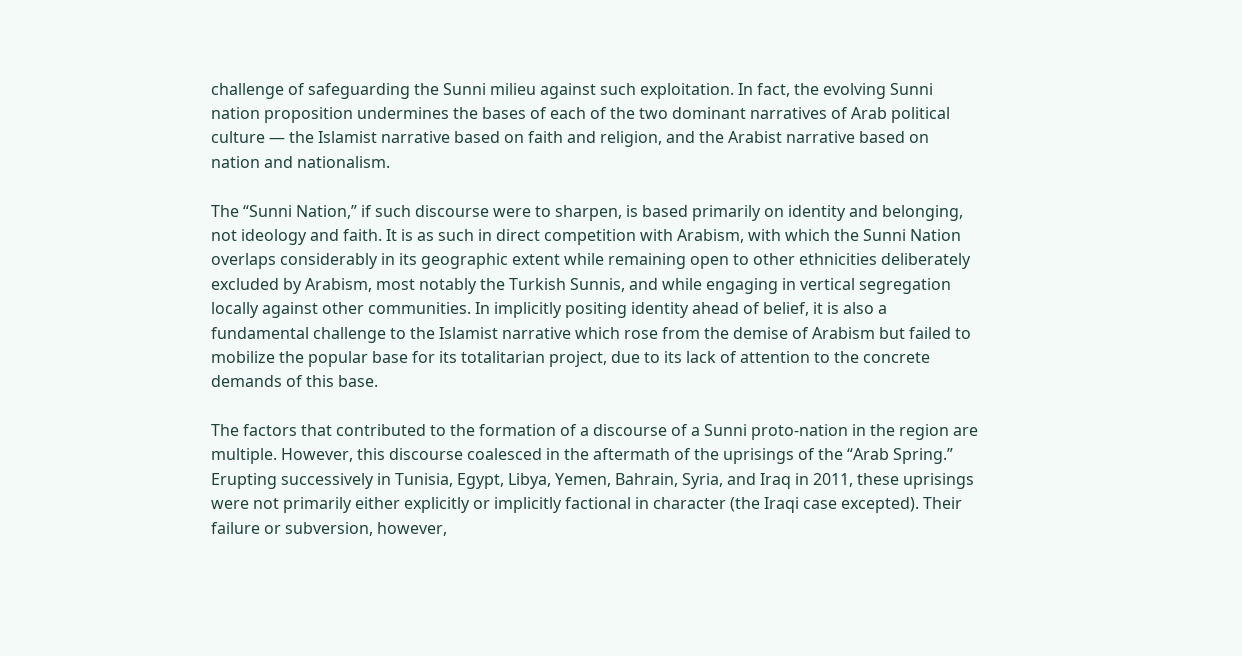challenge of safeguarding the Sunni milieu against such exploitation. In fact, the evolving Sunni nation proposition undermines the bases of each of the two dominant narratives of Arab political culture — the Islamist narrative based on faith and religion, and the Arabist narrative based on nation and nationalism.

The “Sunni Nation,” if such discourse were to sharpen, is based primarily on identity and belonging, not ideology and faith. It is as such in direct competition with Arabism, with which the Sunni Nation overlaps considerably in its geographic extent while remaining open to other ethnicities deliberately excluded by Arabism, most notably the Turkish Sunnis, and while engaging in vertical segregation locally against other communities. In implicitly positing identity ahead of belief, it is also a fundamental challenge to the Islamist narrative which rose from the demise of Arabism but failed to mobilize the popular base for its totalitarian project, due to its lack of attention to the concrete demands of this base.

The factors that contributed to the formation of a discourse of a Sunni proto-nation in the region are multiple. However, this discourse coalesced in the aftermath of the uprisings of the “Arab Spring.” Erupting successively in Tunisia, Egypt, Libya, Yemen, Bahrain, Syria, and Iraq in 2011, these uprisings were not primarily either explicitly or implicitly factional in character (the Iraqi case excepted). Their failure or subversion, however,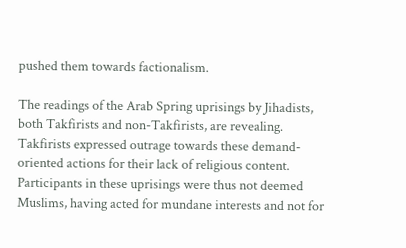pushed them towards factionalism.

The readings of the Arab Spring uprisings by Jihadists, both Takfirists and non-Takfirists, are revealing. Takfirists expressed outrage towards these demand-oriented actions for their lack of religious content. Participants in these uprisings were thus not deemed Muslims, having acted for mundane interests and not for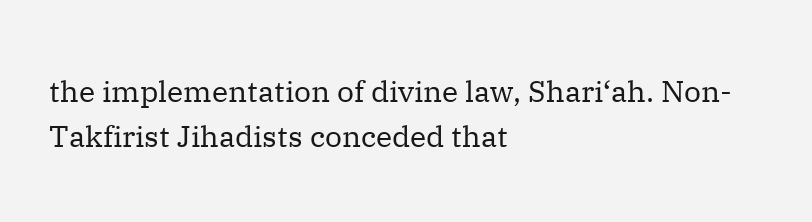the implementation of divine law, Shari‘ah. Non-Takfirist Jihadists conceded that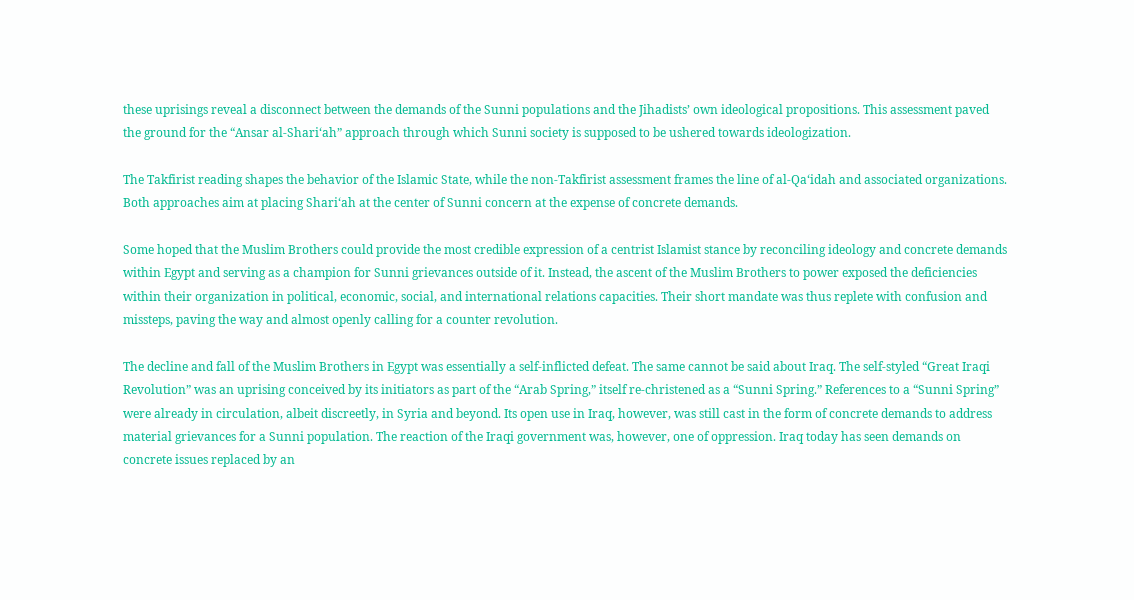these uprisings reveal a disconnect between the demands of the Sunni populations and the Jihadists’ own ideological propositions. This assessment paved the ground for the “Ansar al-Shari‘ah” approach through which Sunni society is supposed to be ushered towards ideologization.

The Takfirist reading shapes the behavior of the Islamic State, while the non-Takfirist assessment frames the line of al-Qa‘idah and associated organizations. Both approaches aim at placing Shari‘ah at the center of Sunni concern at the expense of concrete demands.

Some hoped that the Muslim Brothers could provide the most credible expression of a centrist Islamist stance by reconciling ideology and concrete demands within Egypt and serving as a champion for Sunni grievances outside of it. Instead, the ascent of the Muslim Brothers to power exposed the deficiencies within their organization in political, economic, social, and international relations capacities. Their short mandate was thus replete with confusion and missteps, paving the way and almost openly calling for a counter revolution.

The decline and fall of the Muslim Brothers in Egypt was essentially a self-inflicted defeat. The same cannot be said about Iraq. The self-styled “Great Iraqi Revolution” was an uprising conceived by its initiators as part of the “Arab Spring,” itself re-christened as a “Sunni Spring.” References to a “Sunni Spring” were already in circulation, albeit discreetly, in Syria and beyond. Its open use in Iraq, however, was still cast in the form of concrete demands to address material grievances for a Sunni population. The reaction of the Iraqi government was, however, one of oppression. Iraq today has seen demands on concrete issues replaced by an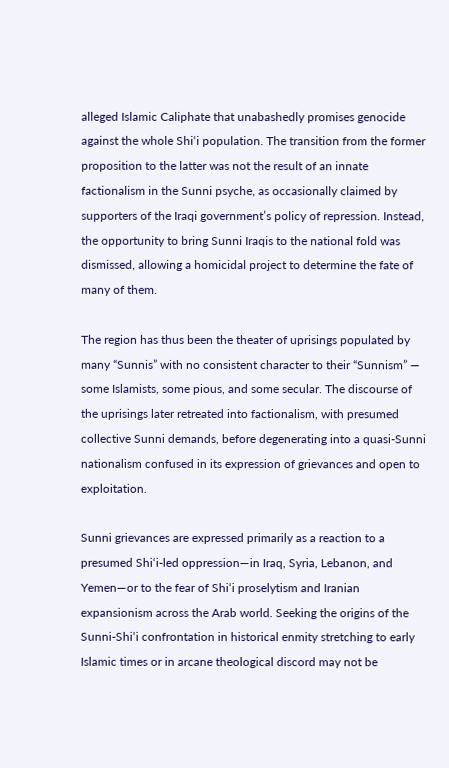alleged Islamic Caliphate that unabashedly promises genocide against the whole Shi‘i population. The transition from the former proposition to the latter was not the result of an innate factionalism in the Sunni psyche, as occasionally claimed by supporters of the Iraqi government’s policy of repression. Instead, the opportunity to bring Sunni Iraqis to the national fold was dismissed, allowing a homicidal project to determine the fate of many of them.

The region has thus been the theater of uprisings populated by many “Sunnis” with no consistent character to their “Sunnism” — some Islamists, some pious, and some secular. The discourse of the uprisings later retreated into factionalism, with presumed collective Sunni demands, before degenerating into a quasi-Sunni nationalism confused in its expression of grievances and open to exploitation.

Sunni grievances are expressed primarily as a reaction to a presumed Shi‘i-led oppression—in Iraq, Syria, Lebanon, and Yemen—or to the fear of Shi‘i proselytism and Iranian expansionism across the Arab world. Seeking the origins of the Sunni-Shi‘i confrontation in historical enmity stretching to early Islamic times or in arcane theological discord may not be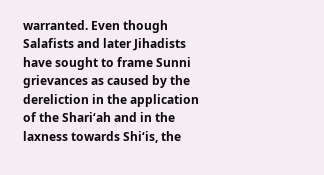warranted. Even though Salafists and later Jihadists have sought to frame Sunni grievances as caused by the dereliction in the application of the Shari‘ah and in the laxness towards Shi‘is, the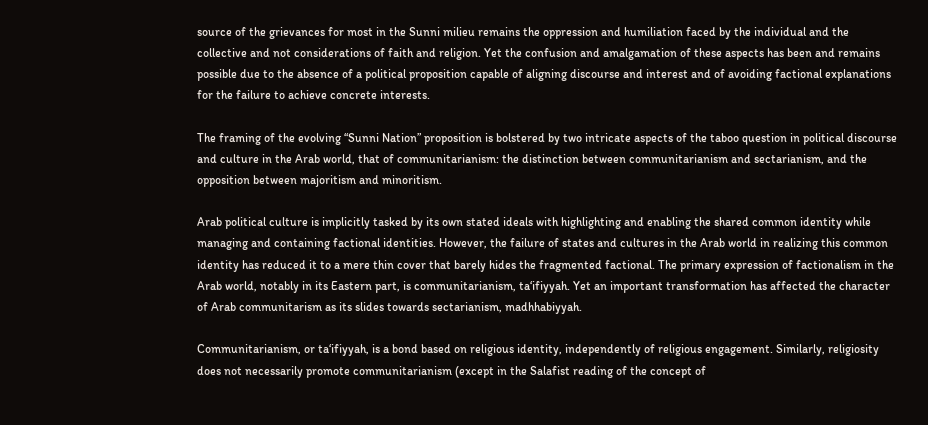source of the grievances for most in the Sunni milieu remains the oppression and humiliation faced by the individual and the collective and not considerations of faith and religion. Yet the confusion and amalgamation of these aspects has been and remains possible due to the absence of a political proposition capable of aligning discourse and interest and of avoiding factional explanations for the failure to achieve concrete interests.

The framing of the evolving “Sunni Nation” proposition is bolstered by two intricate aspects of the taboo question in political discourse and culture in the Arab world, that of communitarianism: the distinction between communitarianism and sectarianism, and the opposition between majoritism and minoritism.

Arab political culture is implicitly tasked by its own stated ideals with highlighting and enabling the shared common identity while managing and containing factional identities. However, the failure of states and cultures in the Arab world in realizing this common identity has reduced it to a mere thin cover that barely hides the fragmented factional. The primary expression of factionalism in the Arab world, notably in its Eastern part, is communitarianism, ta‘ifiyyah. Yet an important transformation has affected the character of Arab communitarism as its slides towards sectarianism, madhhabiyyah.

Communitarianism, or ta‘ifiyyah, is a bond based on religious identity, independently of religious engagement. Similarly, religiosity does not necessarily promote communitarianism (except in the Salafist reading of the concept of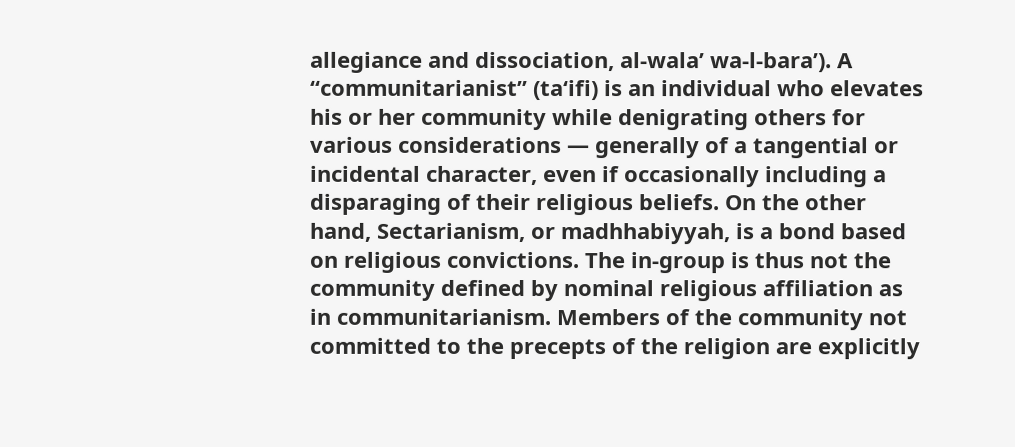allegiance and dissociation, al-wala’ wa-l-bara’). A “communitarianist” (ta‘ifi) is an individual who elevates his or her community while denigrating others for various considerations — generally of a tangential or incidental character, even if occasionally including a disparaging of their religious beliefs. On the other hand, Sectarianism, or madhhabiyyah, is a bond based on religious convictions. The in-group is thus not the community defined by nominal religious affiliation as in communitarianism. Members of the community not committed to the precepts of the religion are explicitly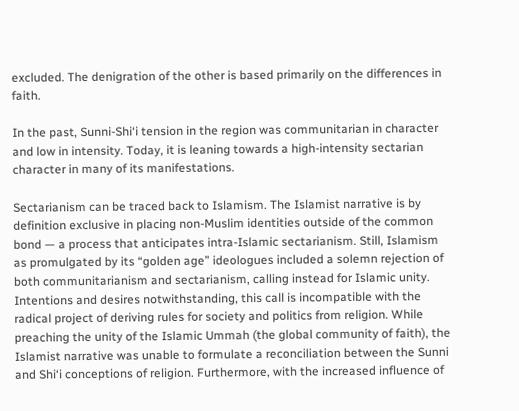excluded. The denigration of the other is based primarily on the differences in faith.

In the past, Sunni-Shi‘i tension in the region was communitarian in character and low in intensity. Today, it is leaning towards a high-intensity sectarian character in many of its manifestations.

Sectarianism can be traced back to Islamism. The Islamist narrative is by definition exclusive in placing non-Muslim identities outside of the common bond — a process that anticipates intra-Islamic sectarianism. Still, Islamism as promulgated by its “golden age” ideologues included a solemn rejection of both communitarianism and sectarianism, calling instead for Islamic unity. Intentions and desires notwithstanding, this call is incompatible with the radical project of deriving rules for society and politics from religion. While preaching the unity of the Islamic Ummah (the global community of faith), the Islamist narrative was unable to formulate a reconciliation between the Sunni and Shi‘i conceptions of religion. Furthermore, with the increased influence of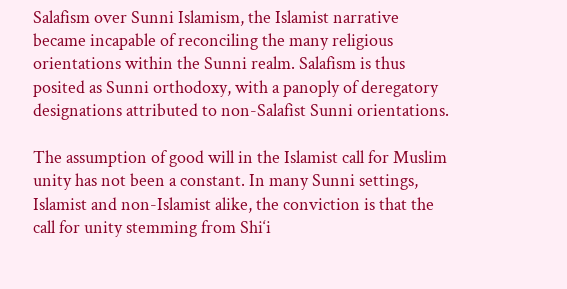Salafism over Sunni Islamism, the Islamist narrative became incapable of reconciling the many religious orientations within the Sunni realm. Salafism is thus posited as Sunni orthodoxy, with a panoply of deregatory designations attributed to non-Salafist Sunni orientations.

The assumption of good will in the Islamist call for Muslim unity has not been a constant. In many Sunni settings, Islamist and non-Islamist alike, the conviction is that the call for unity stemming from Shi‘i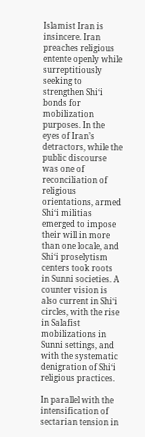Islamist Iran is insincere. Iran preaches religious entente openly while surreptitiously seeking to strengthen Shi‘i bonds for mobilization purposes. In the eyes of Iran’s detractors, while the public discourse was one of reconciliation of religious orientations, armed Shi‘i militias emerged to impose their will in more than one locale, and Shi‘i proselytism centers took roots in Sunni societies. A counter vision is also current in Shi‘i circles, with the rise in Salafist mobilizations in Sunni settings, and with the systematic denigration of Shi‘i religious practices.

In parallel with the intensification of sectarian tension in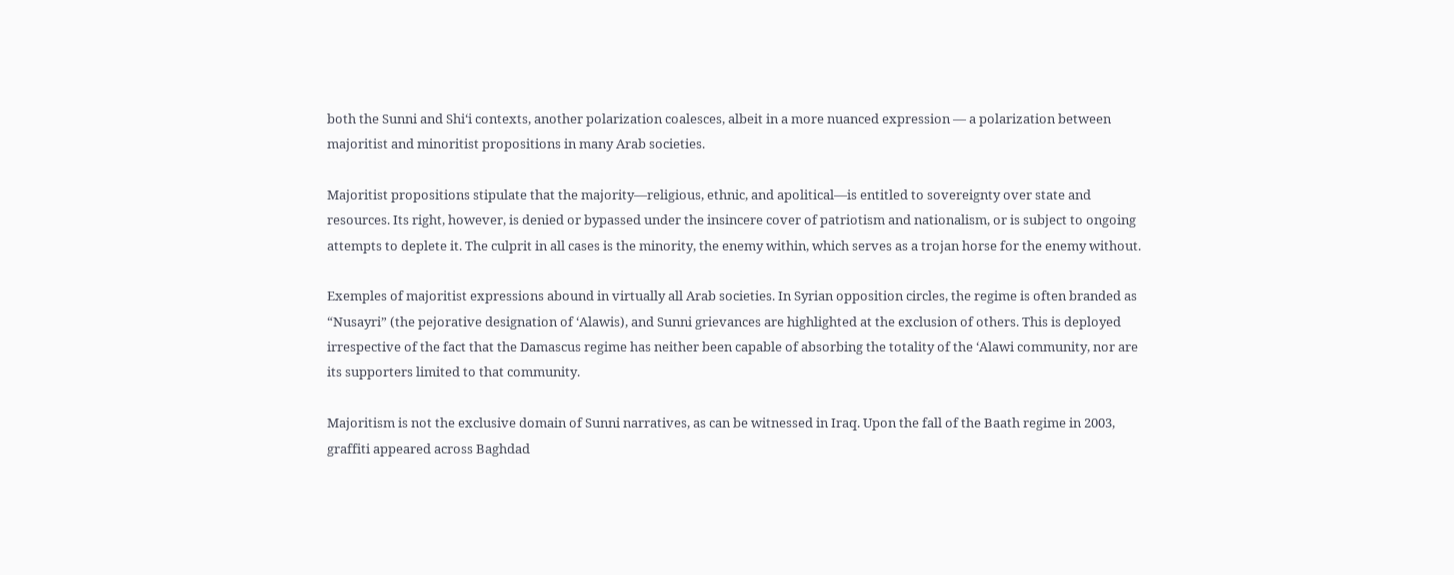both the Sunni and Shi‘i contexts, another polarization coalesces, albeit in a more nuanced expression — a polarization between majoritist and minoritist propositions in many Arab societies.

Majoritist propositions stipulate that the majority—religious, ethnic, and apolitical—is entitled to sovereignty over state and resources. Its right, however, is denied or bypassed under the insincere cover of patriotism and nationalism, or is subject to ongoing attempts to deplete it. The culprit in all cases is the minority, the enemy within, which serves as a trojan horse for the enemy without.

Exemples of majoritist expressions abound in virtually all Arab societies. In Syrian opposition circles, the regime is often branded as “Nusayri” (the pejorative designation of ‘Alawis), and Sunni grievances are highlighted at the exclusion of others. This is deployed irrespective of the fact that the Damascus regime has neither been capable of absorbing the totality of the ‘Alawi community, nor are its supporters limited to that community.

Majoritism is not the exclusive domain of Sunni narratives, as can be witnessed in Iraq. Upon the fall of the Baath regime in 2003, graffiti appeared across Baghdad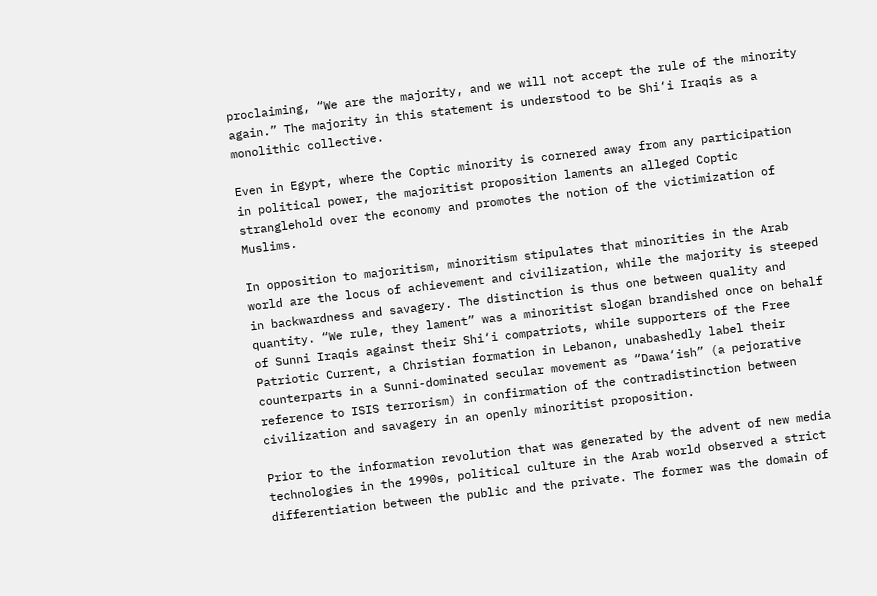proclaiming, “We are the majority, and we will not accept the rule of the minority again.” The majority in this statement is understood to be Shi‘i Iraqis as a monolithic collective.

Even in Egypt, where the Coptic minority is cornered away from any participation in political power, the majoritist proposition laments an alleged Coptic stranglehold over the economy and promotes the notion of the victimization of Muslims.

In opposition to majoritism, minoritism stipulates that minorities in the Arab world are the locus of achievement and civilization, while the majority is steeped in backwardness and savagery. The distinction is thus one between quality and quantity. “We rule, they lament” was a minoritist slogan brandished once on behalf of Sunni Iraqis against their Shi‘i compatriots, while supporters of the Free Patriotic Current, a Christian formation in Lebanon, unabashedly label their counterparts in a Sunni-dominated secular movement as “Dawa‘ish” (a pejorative reference to ISIS terrorism) in confirmation of the contradistinction between civilization and savagery in an openly minoritist proposition.

Prior to the information revolution that was generated by the advent of new media technologies in the 1990s, political culture in the Arab world observed a strict differentiation between the public and the private. The former was the domain of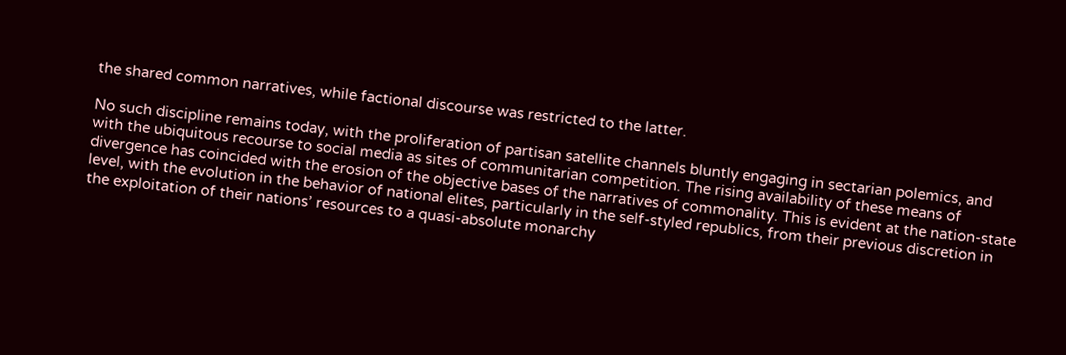the shared common narratives, while factional discourse was restricted to the latter.

No such discipline remains today, with the proliferation of partisan satellite channels bluntly engaging in sectarian polemics, and with the ubiquitous recourse to social media as sites of communitarian competition. The rising availability of these means of divergence has coincided with the erosion of the objective bases of the narratives of commonality. This is evident at the nation-state level, with the evolution in the behavior of national elites, particularly in the self-styled republics, from their previous discretion in the exploitation of their nations’ resources to a quasi-absolute monarchy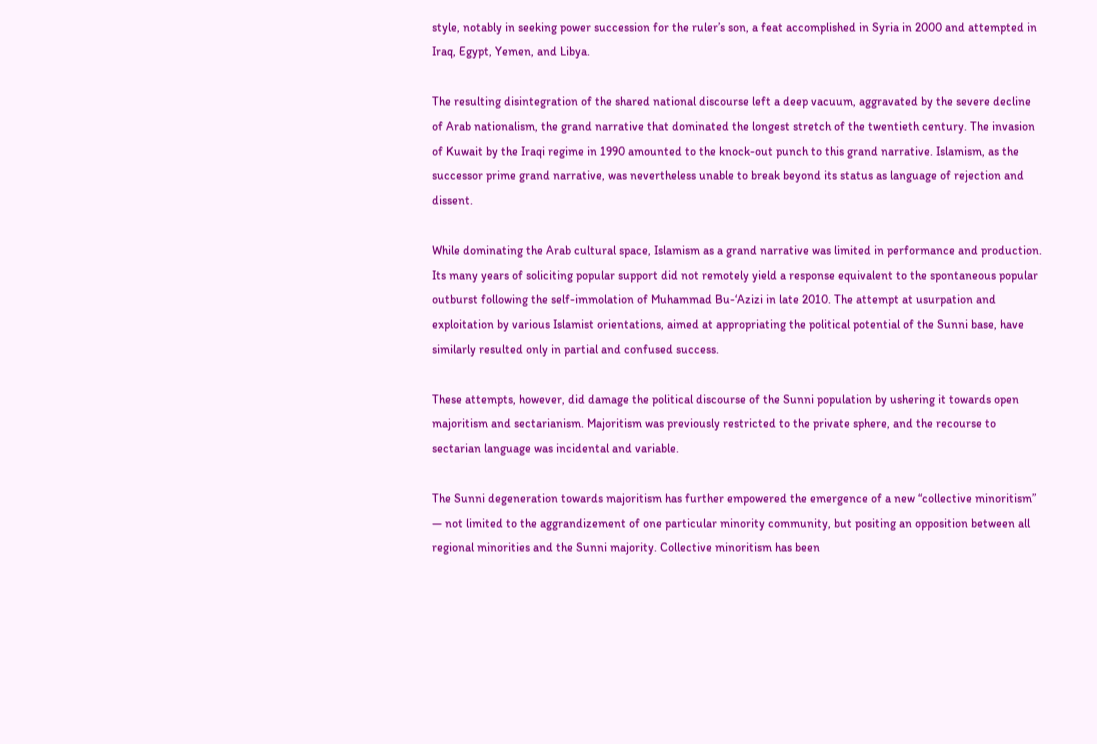style, notably in seeking power succession for the ruler’s son, a feat accomplished in Syria in 2000 and attempted in Iraq, Egypt, Yemen, and Libya.

The resulting disintegration of the shared national discourse left a deep vacuum, aggravated by the severe decline of Arab nationalism, the grand narrative that dominated the longest stretch of the twentieth century. The invasion of Kuwait by the Iraqi regime in 1990 amounted to the knock-out punch to this grand narrative. Islamism, as the successor prime grand narrative, was nevertheless unable to break beyond its status as language of rejection and dissent.

While dominating the Arab cultural space, Islamism as a grand narrative was limited in performance and production. Its many years of soliciting popular support did not remotely yield a response equivalent to the spontaneous popular outburst following the self-immolation of Muhammad Bu-‘Azizi in late 2010. The attempt at usurpation and exploitation by various Islamist orientations, aimed at appropriating the political potential of the Sunni base, have similarly resulted only in partial and confused success.

These attempts, however, did damage the political discourse of the Sunni population by ushering it towards open majoritism and sectarianism. Majoritism was previously restricted to the private sphere, and the recourse to sectarian language was incidental and variable.

The Sunni degeneration towards majoritism has further empowered the emergence of a new “collective minoritism” — not limited to the aggrandizement of one particular minority community, but positing an opposition between all regional minorities and the Sunni majority. Collective minoritism has been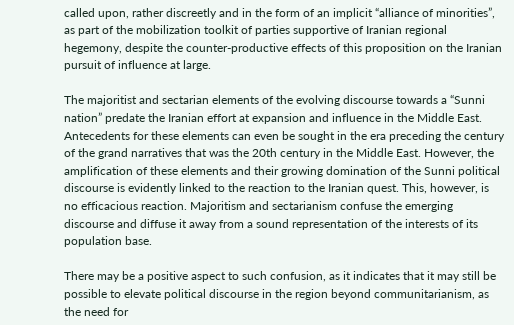called upon, rather discreetly and in the form of an implicit “alliance of minorities”, as part of the mobilization toolkit of parties supportive of Iranian regional hegemony, despite the counter-productive effects of this proposition on the Iranian pursuit of influence at large.

The majoritist and sectarian elements of the evolving discourse towards a “Sunni nation” predate the Iranian effort at expansion and influence in the Middle East. Antecedents for these elements can even be sought in the era preceding the century of the grand narratives that was the 20th century in the Middle East. However, the amplification of these elements and their growing domination of the Sunni political discourse is evidently linked to the reaction to the Iranian quest. This, however, is no efficacious reaction. Majoritism and sectarianism confuse the emerging discourse and diffuse it away from a sound representation of the interests of its population base.

There may be a positive aspect to such confusion, as it indicates that it may still be possible to elevate political discourse in the region beyond communitarianism, as the need for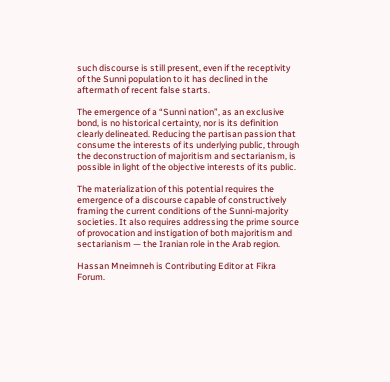such discourse is still present, even if the receptivity of the Sunni population to it has declined in the aftermath of recent false starts.

The emergence of a “Sunni nation”, as an exclusive bond, is no historical certainty, nor is its definition clearly delineated. Reducing the partisan passion that consume the interests of its underlying public, through the deconstruction of majoritism and sectarianism, is possible in light of the objective interests of its public.

The materialization of this potential requires the emergence of a discourse capable of constructively framing the current conditions of the Sunni-majority societies. It also requires addressing the prime source of provocation and instigation of both majoritism and sectarianism — the Iranian role in the Arab region.

Hassan Mneimneh is Contributing Editor at Fikra Forum.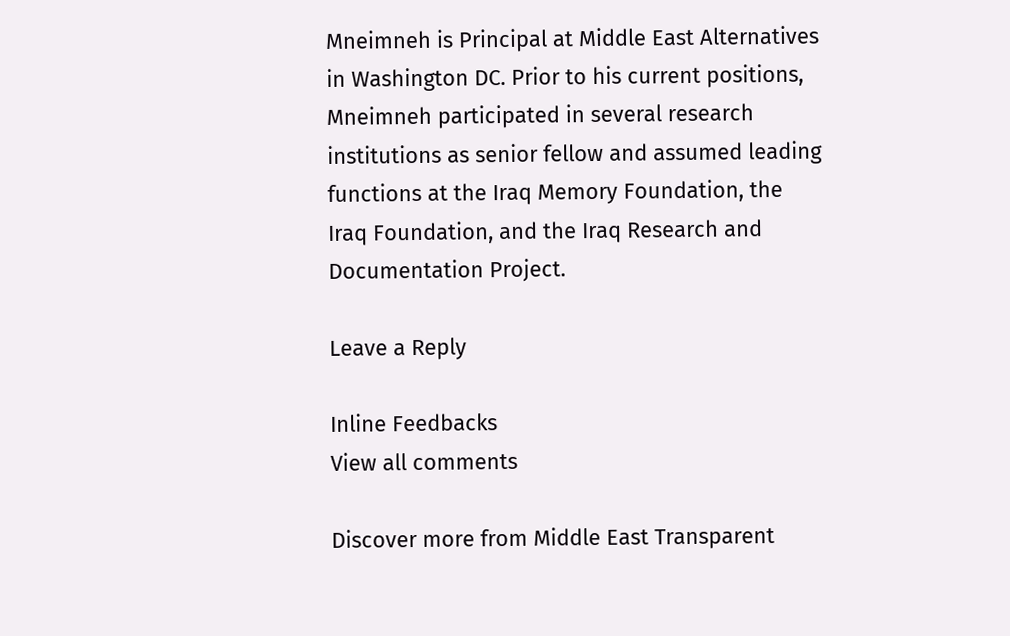Mneimneh is Principal at Middle East Alternatives in Washington DC. Prior to his current positions, Mneimneh participated in several research institutions as senior fellow and assumed leading functions at the Iraq Memory Foundation, the Iraq Foundation, and the Iraq Research and Documentation Project.

Leave a Reply

Inline Feedbacks
View all comments

Discover more from Middle East Transparent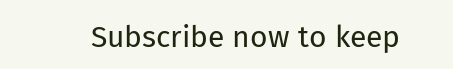Subscribe now to keep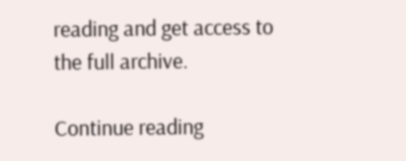reading and get access to the full archive.

Continue reading